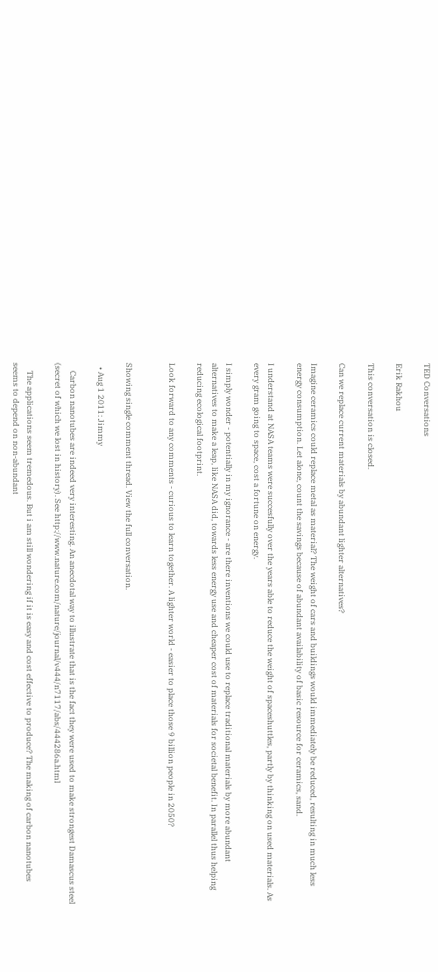TED Conversations

Erik Rakhou

This conversation is closed.

Can we replace current materials by abundant lighter alternatives?

Imagine ceramics could replace metal as material? The weight of cars and buildings would immediately be reduced, resulting in much less energy consumption. Let alone, count the savings because of abundant availability of basic resource for ceramics, sand.

I understand at NASA teams were succesfully over the years able to reduce the weight of spaceshuttles, partly by thinking on used materials. As every gram going to space, cost a fortune on energy.

I simply wonder - potentially in my ignorance - are there inventions we could use to replace traditional materials by more abundant alternatives to make a leap, like NASA did, towards less energy use and cheaper cost of materials for societal benefit. In parallel thus helping reducing ecological footprint.

Look forward to any comments - curious to learn together. A lighter world - easier to place those 9 billion people in 2050?


Showing single comment thread. View the full conversation.

  • Aug 1 2011: Jimmy

    Carbon nanotubes are indeed very interesting. An anecdotal way to illustrate that is the fact they were used to make strongest Damascus steel (secret of which we lost in history). See http://www.nature.com/nature/journal/v444/n7117/abs/444286a.html

    The applications seem tremedous. But i am still wondering if it is easy and cost effective to produce? The making of carbon nanotubes seems to depend on non-abundant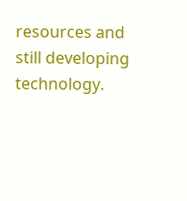resources and still developing technology.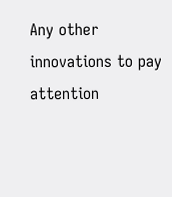Any other innovations to pay attention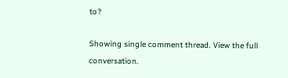to?

Showing single comment thread. View the full conversation.